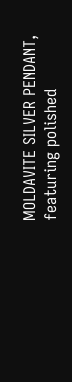MOLDAVITE SILVER PENDANT, featuring polished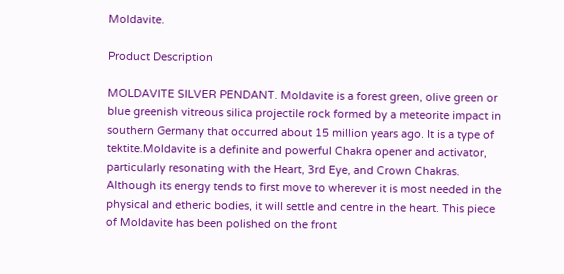Moldavite.

Product Description

MOLDAVITE SILVER PENDANT. Moldavite is a forest green, olive green or blue greenish vitreous silica projectile rock formed by a meteorite impact in southern Germany that occurred about 15 million years ago. It is a type of tektite.Moldavite is a definite and powerful Chakra opener and activator, particularly resonating with the Heart, 3rd Eye, and Crown Chakras. Although its energy tends to first move to wherever it is most needed in the physical and etheric bodies, it will settle and centre in the heart. This piece of Moldavite has been polished on the front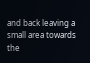and back leaving a small area towards the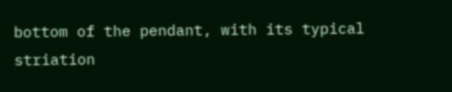bottom of the pendant, with its typical striation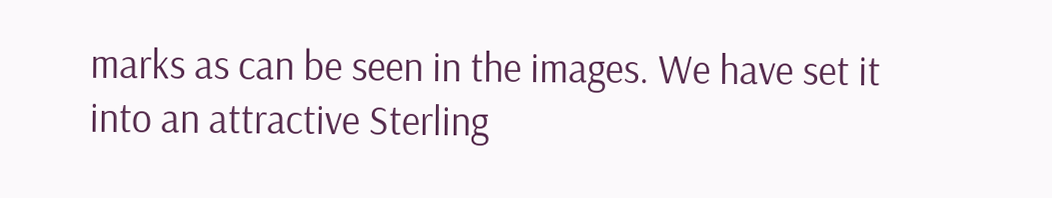marks as can be seen in the images. We have set it into an attractive Sterling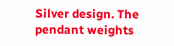Silver design. The pendant weights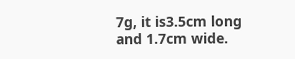7g, it is3.5cm long and 1.7cm wide.